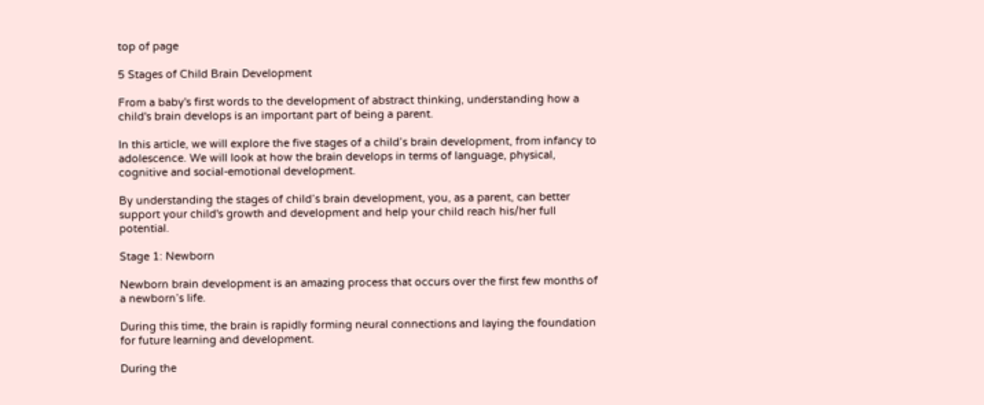top of page

5 Stages of Child Brain Development

From a baby's first words to the development of abstract thinking, understanding how a child's brain develops is an important part of being a parent.

In this article, we will explore the five stages of a child’s brain development, from infancy to adolescence. We will look at how the brain develops in terms of language, physical, cognitive and social-emotional development.

By understanding the stages of child’s brain development, you, as a parent, can better support your child's growth and development and help your child reach his/her full potential.

Stage 1: Newborn

Newborn brain development is an amazing process that occurs over the first few months of a newborn’s life.

During this time, the brain is rapidly forming neural connections and laying the foundation for future learning and development.

During the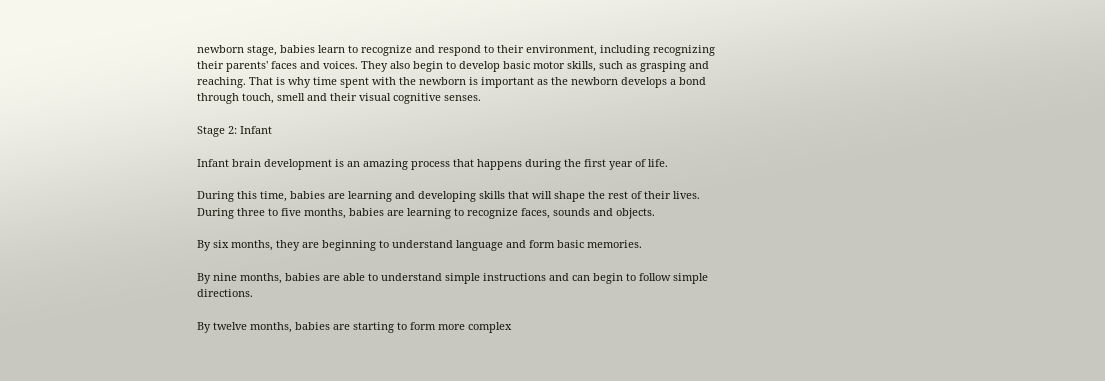newborn stage, babies learn to recognize and respond to their environment, including recognizing their parents' faces and voices. They also begin to develop basic motor skills, such as grasping and reaching. That is why time spent with the newborn is important as the newborn develops a bond through touch, smell and their visual cognitive senses.

Stage 2: Infant

Infant brain development is an amazing process that happens during the first year of life.

During this time, babies are learning and developing skills that will shape the rest of their lives. During three to five months, babies are learning to recognize faces, sounds and objects.

By six months, they are beginning to understand language and form basic memories.

By nine months, babies are able to understand simple instructions and can begin to follow simple directions.

By twelve months, babies are starting to form more complex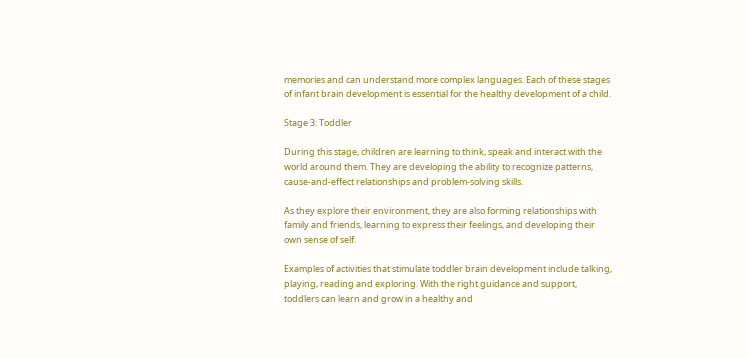memories and can understand more complex languages. Each of these stages of infant brain development is essential for the healthy development of a child.

Stage 3: Toddler

During this stage, children are learning to think, speak and interact with the world around them. They are developing the ability to recognize patterns, cause-and-effect relationships and problem-solving skills.

As they explore their environment, they are also forming relationships with family and friends, learning to express their feelings, and developing their own sense of self.

Examples of activities that stimulate toddler brain development include talking, playing, reading and exploring. With the right guidance and support, toddlers can learn and grow in a healthy and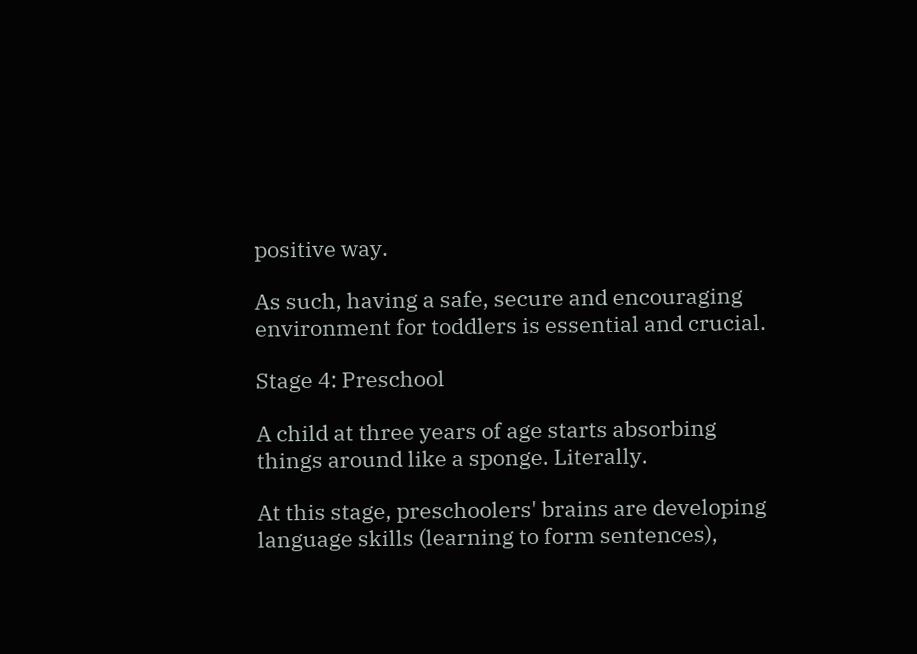positive way.

As such, having a safe, secure and encouraging environment for toddlers is essential and crucial.

Stage 4: Preschool

A child at three years of age starts absorbing things around like a sponge. Literally.

At this stage, preschoolers' brains are developing language skills (learning to form sentences),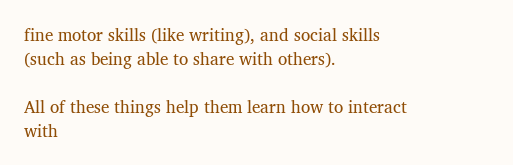fine motor skills (like writing), and social skills (such as being able to share with others).

All of these things help them learn how to interact with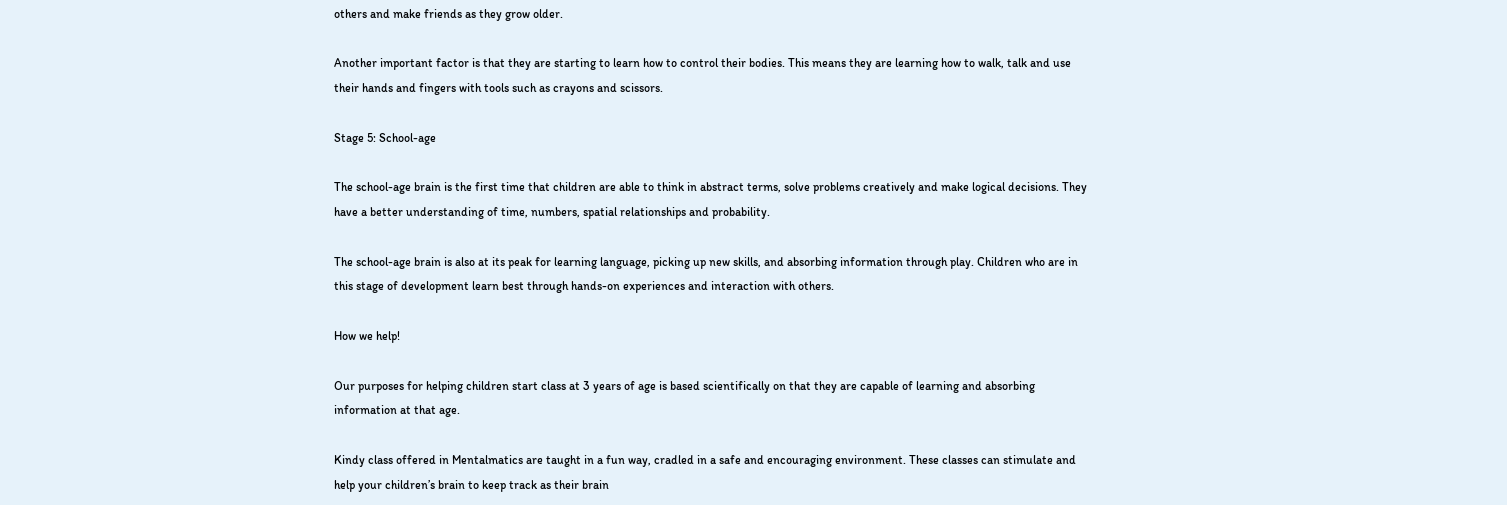others and make friends as they grow older.

Another important factor is that they are starting to learn how to control their bodies. This means they are learning how to walk, talk and use their hands and fingers with tools such as crayons and scissors.

Stage 5: School-age

The school-age brain is the first time that children are able to think in abstract terms, solve problems creatively and make logical decisions. They have a better understanding of time, numbers, spatial relationships and probability.

The school-age brain is also at its peak for learning language, picking up new skills, and absorbing information through play. Children who are in this stage of development learn best through hands-on experiences and interaction with others.

How we help!

Our purposes for helping children start class at 3 years of age is based scientifically on that they are capable of learning and absorbing information at that age.

Kindy class offered in Mentalmatics are taught in a fun way, cradled in a safe and encouraging environment. These classes can stimulate and help your children’s brain to keep track as their brain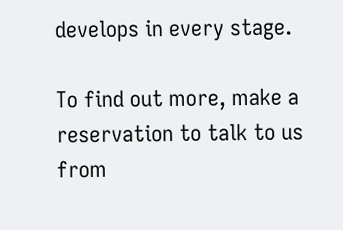develops in every stage.

To find out more, make a reservation to talk to us from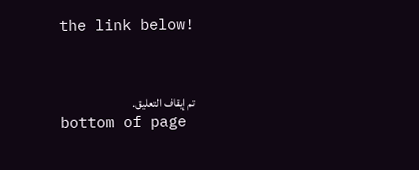the link below!



تم إيقاف التعليق.
bottom of page